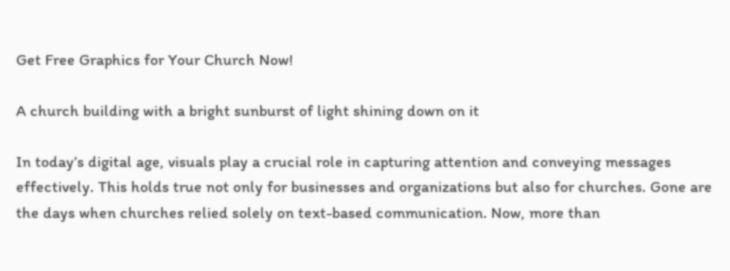Get Free Graphics for Your Church Now!

A church building with a bright sunburst of light shining down on it

In today’s digital age, visuals play a crucial role in capturing attention and conveying messages effectively. This holds true not only for businesses and organizations but also for churches. Gone are the days when churches relied solely on text-based communication. Now, more than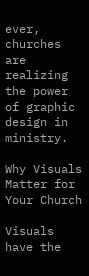ever, churches are realizing the power of graphic design in ministry.

Why Visuals Matter for Your Church

Visuals have the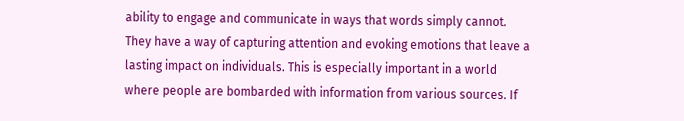ability to engage and communicate in ways that words simply cannot. They have a way of capturing attention and evoking emotions that leave a lasting impact on individuals. This is especially important in a world where people are bombarded with information from various sources. If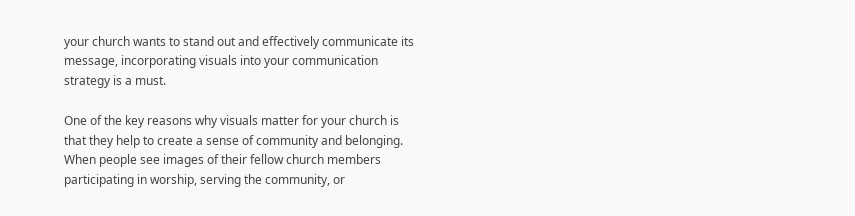your church wants to stand out and effectively communicate its message, incorporating visuals into your communication strategy is a must.

One of the key reasons why visuals matter for your church is that they help to create a sense of community and belonging. When people see images of their fellow church members participating in worship, serving the community, or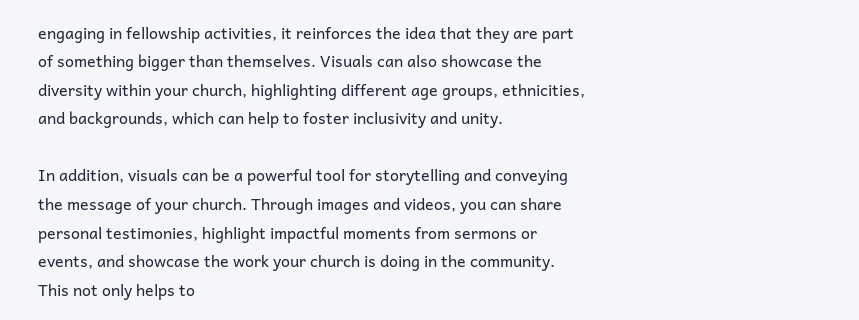engaging in fellowship activities, it reinforces the idea that they are part of something bigger than themselves. Visuals can also showcase the diversity within your church, highlighting different age groups, ethnicities, and backgrounds, which can help to foster inclusivity and unity.

In addition, visuals can be a powerful tool for storytelling and conveying the message of your church. Through images and videos, you can share personal testimonies, highlight impactful moments from sermons or events, and showcase the work your church is doing in the community. This not only helps to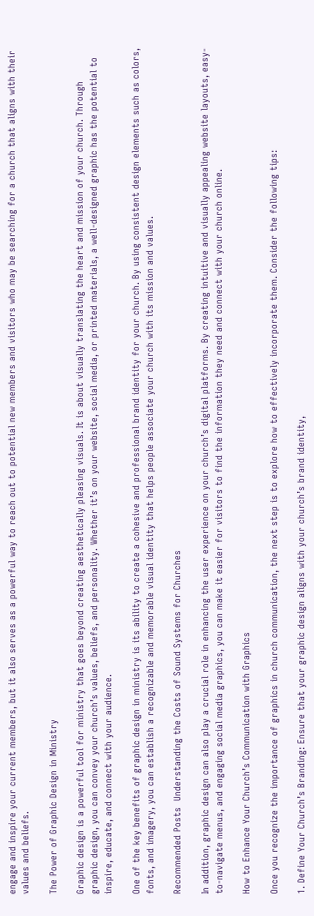engage and inspire your current members, but it also serves as a powerful way to reach out to potential new members and visitors who may be searching for a church that aligns with their values and beliefs.

The Power of Graphic Design in Ministry

Graphic design is a powerful tool for ministry that goes beyond creating aesthetically pleasing visuals. It is about visually translating the heart and mission of your church. Through graphic design, you can convey your church’s values, beliefs, and personality. Whether it’s on your website, social media, or printed materials, a well-designed graphic has the potential to inspire, educate, and connect with your audience.

One of the key benefits of graphic design in ministry is its ability to create a cohesive and professional brand identity for your church. By using consistent design elements such as colors, fonts, and imagery, you can establish a recognizable and memorable visual identity that helps people associate your church with its mission and values.

Recommended Posts  Understanding the Costs of Sound Systems for Churches

In addition, graphic design can also play a crucial role in enhancing the user experience on your church’s digital platforms. By creating intuitive and visually appealing website layouts, easy-to-navigate menus, and engaging social media graphics, you can make it easier for visitors to find the information they need and connect with your church online.

How to Enhance Your Church’s Communication with Graphics

Once you recognize the importance of graphics in church communication, the next step is to explore how to effectively incorporate them. Consider the following tips:

1. Define Your Church’s Branding: Ensure that your graphic design aligns with your church’s brand identity,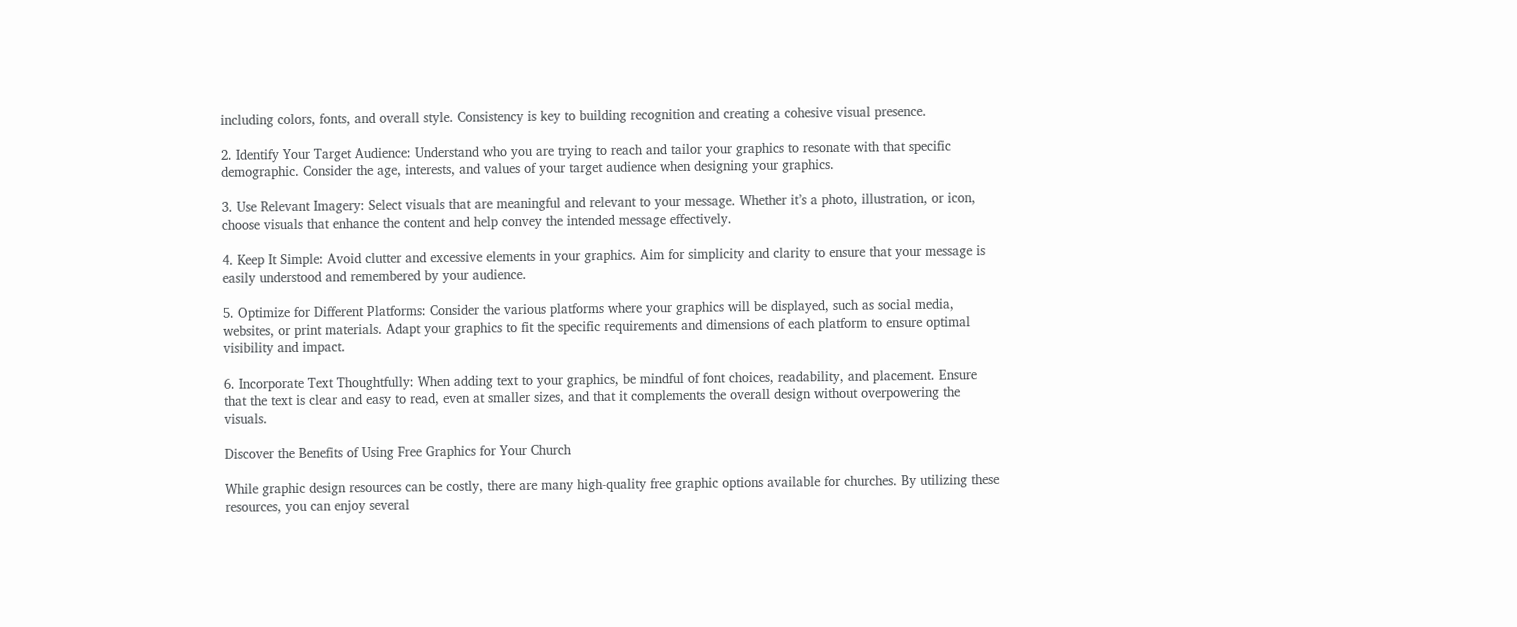including colors, fonts, and overall style. Consistency is key to building recognition and creating a cohesive visual presence.

2. Identify Your Target Audience: Understand who you are trying to reach and tailor your graphics to resonate with that specific demographic. Consider the age, interests, and values of your target audience when designing your graphics.

3. Use Relevant Imagery: Select visuals that are meaningful and relevant to your message. Whether it’s a photo, illustration, or icon, choose visuals that enhance the content and help convey the intended message effectively.

4. Keep It Simple: Avoid clutter and excessive elements in your graphics. Aim for simplicity and clarity to ensure that your message is easily understood and remembered by your audience.

5. Optimize for Different Platforms: Consider the various platforms where your graphics will be displayed, such as social media, websites, or print materials. Adapt your graphics to fit the specific requirements and dimensions of each platform to ensure optimal visibility and impact.

6. Incorporate Text Thoughtfully: When adding text to your graphics, be mindful of font choices, readability, and placement. Ensure that the text is clear and easy to read, even at smaller sizes, and that it complements the overall design without overpowering the visuals.

Discover the Benefits of Using Free Graphics for Your Church

While graphic design resources can be costly, there are many high-quality free graphic options available for churches. By utilizing these resources, you can enjoy several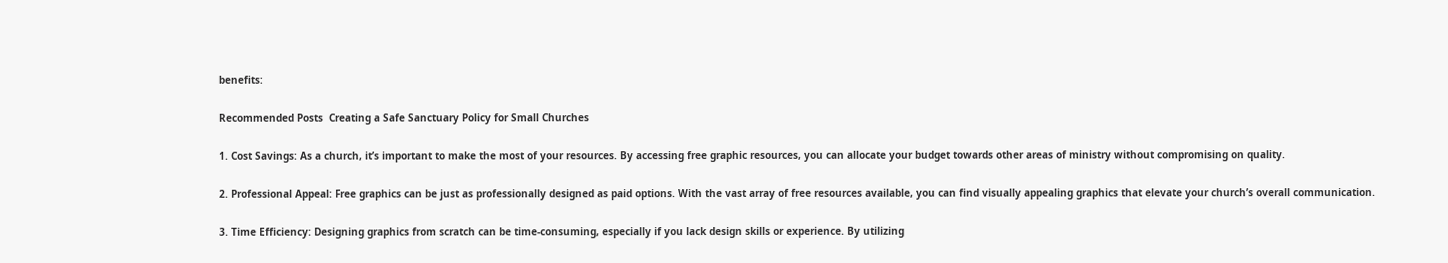benefits:

Recommended Posts  Creating a Safe Sanctuary Policy for Small Churches

1. Cost Savings: As a church, it’s important to make the most of your resources. By accessing free graphic resources, you can allocate your budget towards other areas of ministry without compromising on quality.

2. Professional Appeal: Free graphics can be just as professionally designed as paid options. With the vast array of free resources available, you can find visually appealing graphics that elevate your church’s overall communication.

3. Time Efficiency: Designing graphics from scratch can be time-consuming, especially if you lack design skills or experience. By utilizing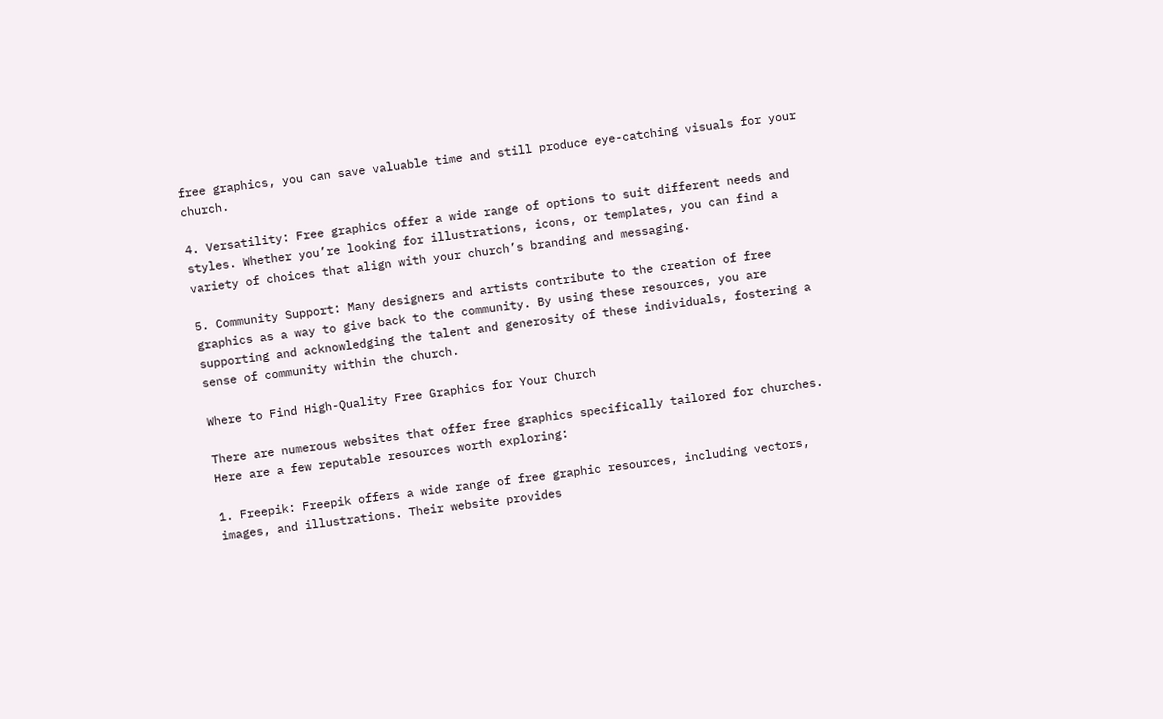free graphics, you can save valuable time and still produce eye-catching visuals for your church.

4. Versatility: Free graphics offer a wide range of options to suit different needs and styles. Whether you’re looking for illustrations, icons, or templates, you can find a variety of choices that align with your church’s branding and messaging.

5. Community Support: Many designers and artists contribute to the creation of free graphics as a way to give back to the community. By using these resources, you are supporting and acknowledging the talent and generosity of these individuals, fostering a sense of community within the church.

Where to Find High-Quality Free Graphics for Your Church

There are numerous websites that offer free graphics specifically tailored for churches. Here are a few reputable resources worth exploring:

1. Freepik: Freepik offers a wide range of free graphic resources, including vectors, images, and illustrations. Their website provides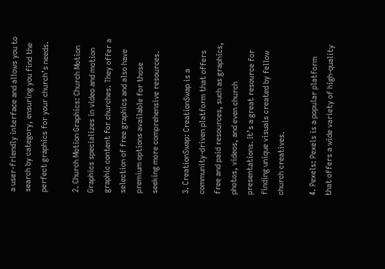a user-friendly interface and allows you to search by category, ensuring you find the perfect graphics for your church’s needs.

2. Church Motion Graphics: Church Motion Graphics specializes in video and motion graphic content for churches. They offer a selection of free graphics and also have premium options available for those seeking more comprehensive resources.

3. CreationSwap: CreationSwap is a community-driven platform that offers free and paid resources, such as graphics, photos, videos, and even church presentations. It’s a great resource for finding unique visuals created by fellow church creatives.

4. Pexels: Pexels is a popular platform that offers a wide variety of high-quality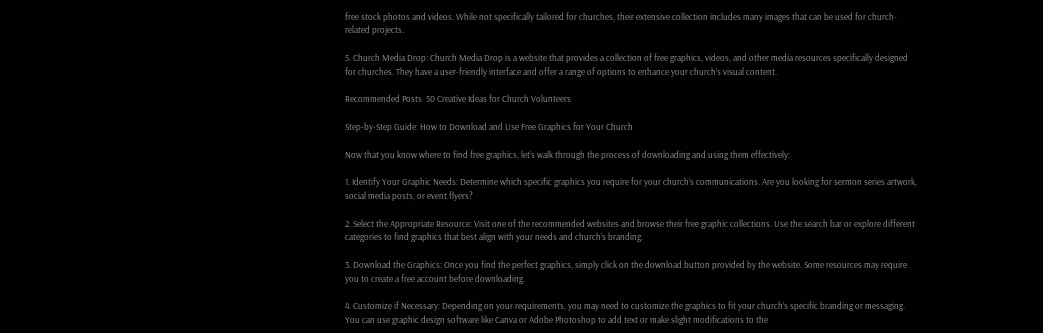free stock photos and videos. While not specifically tailored for churches, their extensive collection includes many images that can be used for church-related projects.

5. Church Media Drop: Church Media Drop is a website that provides a collection of free graphics, videos, and other media resources specifically designed for churches. They have a user-friendly interface and offer a range of options to enhance your church’s visual content.

Recommended Posts  50 Creative Ideas for Church Volunteers

Step-by-Step Guide: How to Download and Use Free Graphics for Your Church

Now that you know where to find free graphics, let’s walk through the process of downloading and using them effectively:

1. Identify Your Graphic Needs: Determine which specific graphics you require for your church’s communications. Are you looking for sermon series artwork, social media posts, or event flyers?

2. Select the Appropriate Resource: Visit one of the recommended websites and browse their free graphic collections. Use the search bar or explore different categories to find graphics that best align with your needs and church’s branding.

3. Download the Graphics: Once you find the perfect graphics, simply click on the download button provided by the website. Some resources may require you to create a free account before downloading.

4. Customize if Necessary: Depending on your requirements, you may need to customize the graphics to fit your church’s specific branding or messaging. You can use graphic design software like Canva or Adobe Photoshop to add text or make slight modifications to the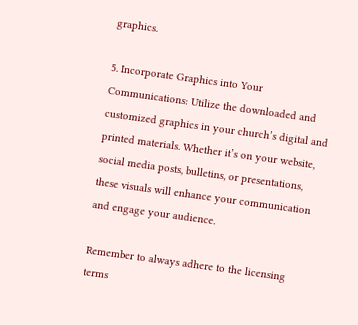graphics.

5. Incorporate Graphics into Your Communications: Utilize the downloaded and customized graphics in your church’s digital and printed materials. Whether it’s on your website, social media posts, bulletins, or presentations, these visuals will enhance your communication and engage your audience.

Remember to always adhere to the licensing terms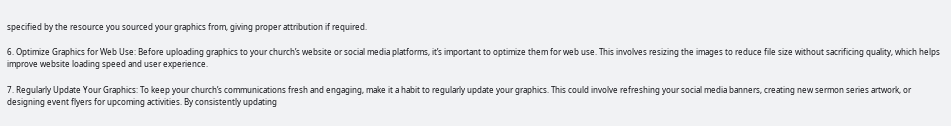specified by the resource you sourced your graphics from, giving proper attribution if required.

6. Optimize Graphics for Web Use: Before uploading graphics to your church’s website or social media platforms, it’s important to optimize them for web use. This involves resizing the images to reduce file size without sacrificing quality, which helps improve website loading speed and user experience.

7. Regularly Update Your Graphics: To keep your church’s communications fresh and engaging, make it a habit to regularly update your graphics. This could involve refreshing your social media banners, creating new sermon series artwork, or designing event flyers for upcoming activities. By consistently updating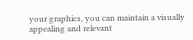your graphics, you can maintain a visually appealing and relevant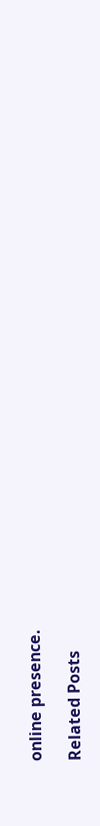online presence.

Related Posts